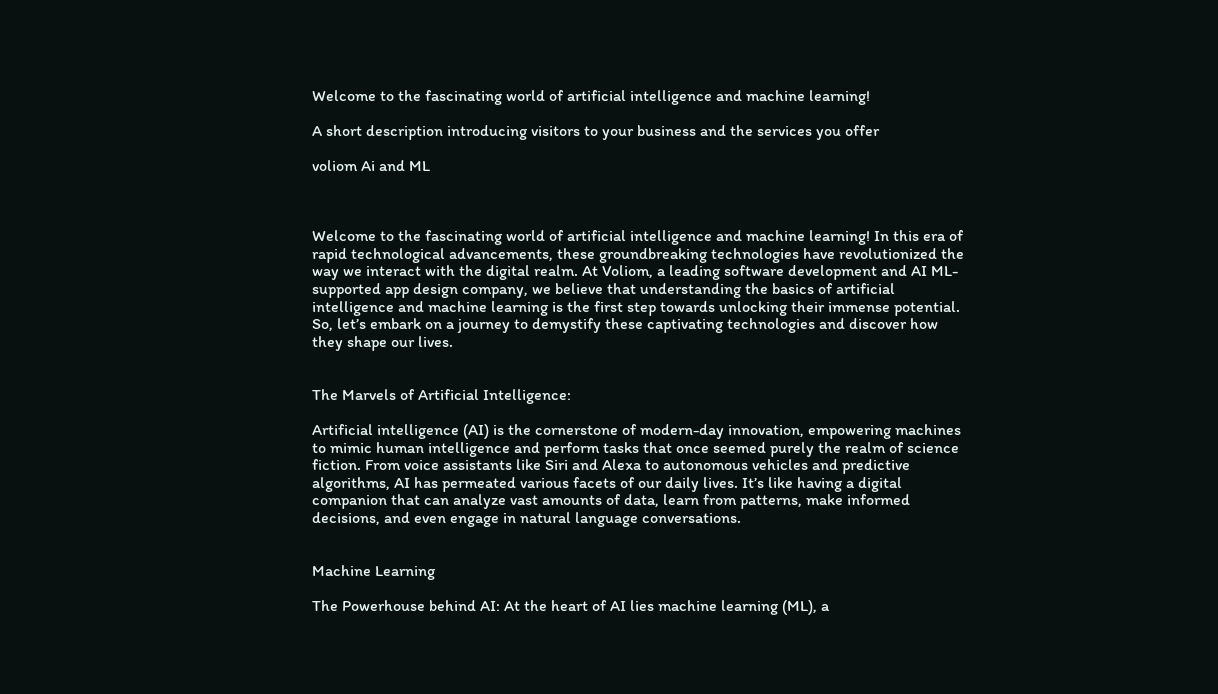Welcome to the fascinating world of artificial intelligence and machine learning!

A short description introducing visitors to your business and the services you offer

voliom Ai and ML



Welcome to the fascinating world of artificial intelligence and machine learning! In this era of rapid technological advancements, these groundbreaking technologies have revolutionized the way we interact with the digital realm. At Voliom, a leading software development and AI ML-supported app design company, we believe that understanding the basics of artificial intelligence and machine learning is the first step towards unlocking their immense potential. So, let’s embark on a journey to demystify these captivating technologies and discover how they shape our lives.


The Marvels of Artificial Intelligence:

Artificial intelligence (AI) is the cornerstone of modern-day innovation, empowering machines to mimic human intelligence and perform tasks that once seemed purely the realm of science fiction. From voice assistants like Siri and Alexa to autonomous vehicles and predictive algorithms, AI has permeated various facets of our daily lives. It’s like having a digital companion that can analyze vast amounts of data, learn from patterns, make informed decisions, and even engage in natural language conversations.


Machine Learning

The Powerhouse behind AI: At the heart of AI lies machine learning (ML), a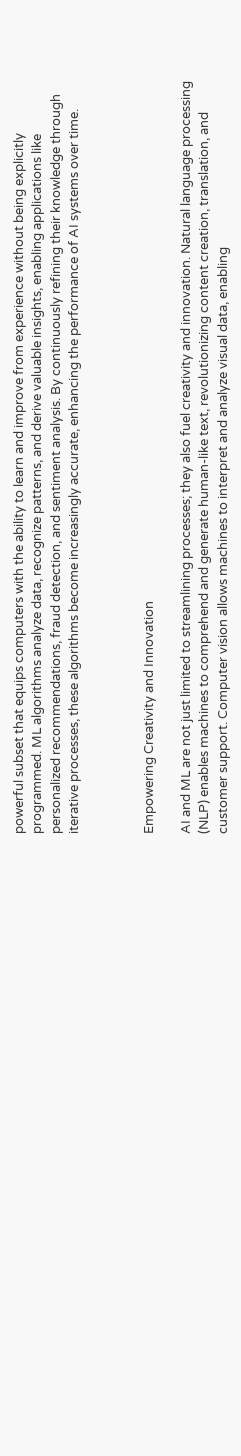powerful subset that equips computers with the ability to learn and improve from experience without being explicitly programmed. ML algorithms analyze data, recognize patterns, and derive valuable insights, enabling applications like personalized recommendations, fraud detection, and sentiment analysis. By continuously refining their knowledge through iterative processes, these algorithms become increasingly accurate, enhancing the performance of AI systems over time.



Empowering Creativity and Innovation

AI and ML are not just limited to streamlining processes; they also fuel creativity and innovation. Natural language processing (NLP) enables machines to comprehend and generate human-like text, revolutionizing content creation, translation, and customer support. Computer vision allows machines to interpret and analyze visual data, enabling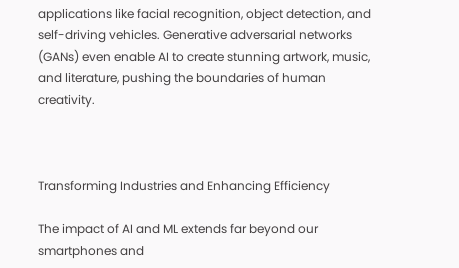applications like facial recognition, object detection, and self-driving vehicles. Generative adversarial networks (GANs) even enable AI to create stunning artwork, music, and literature, pushing the boundaries of human creativity.



Transforming Industries and Enhancing Efficiency

The impact of AI and ML extends far beyond our smartphones and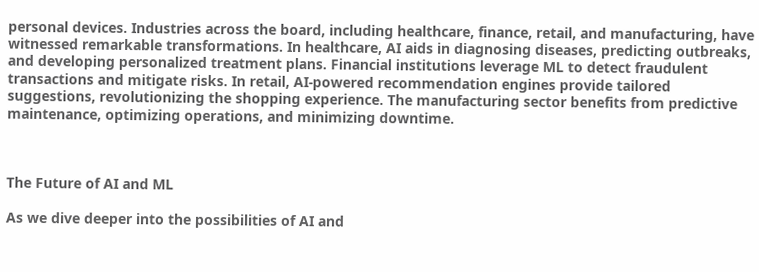personal devices. Industries across the board, including healthcare, finance, retail, and manufacturing, have witnessed remarkable transformations. In healthcare, AI aids in diagnosing diseases, predicting outbreaks, and developing personalized treatment plans. Financial institutions leverage ML to detect fraudulent transactions and mitigate risks. In retail, AI-powered recommendation engines provide tailored suggestions, revolutionizing the shopping experience. The manufacturing sector benefits from predictive maintenance, optimizing operations, and minimizing downtime.



The Future of AI and ML

As we dive deeper into the possibilities of AI and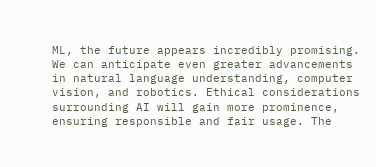ML, the future appears incredibly promising. We can anticipate even greater advancements in natural language understanding, computer vision, and robotics. Ethical considerations surrounding AI will gain more prominence, ensuring responsible and fair usage. The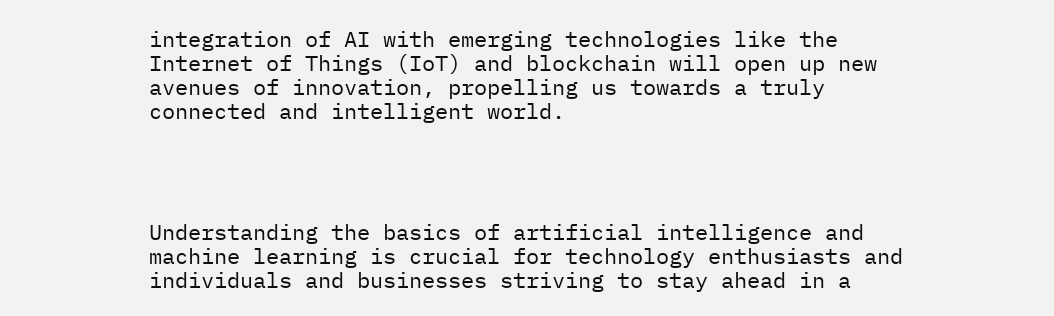integration of AI with emerging technologies like the Internet of Things (IoT) and blockchain will open up new avenues of innovation, propelling us towards a truly connected and intelligent world.




Understanding the basics of artificial intelligence and machine learning is crucial for technology enthusiasts and individuals and businesses striving to stay ahead in a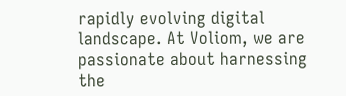rapidly evolving digital landscape. At Voliom, we are passionate about harnessing the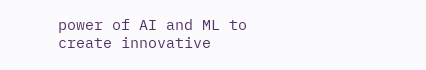power of AI and ML to create innovative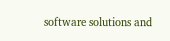software solutions and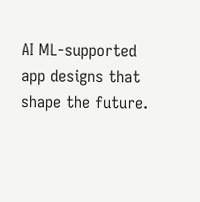AI ML-supported app designs that shape the future.